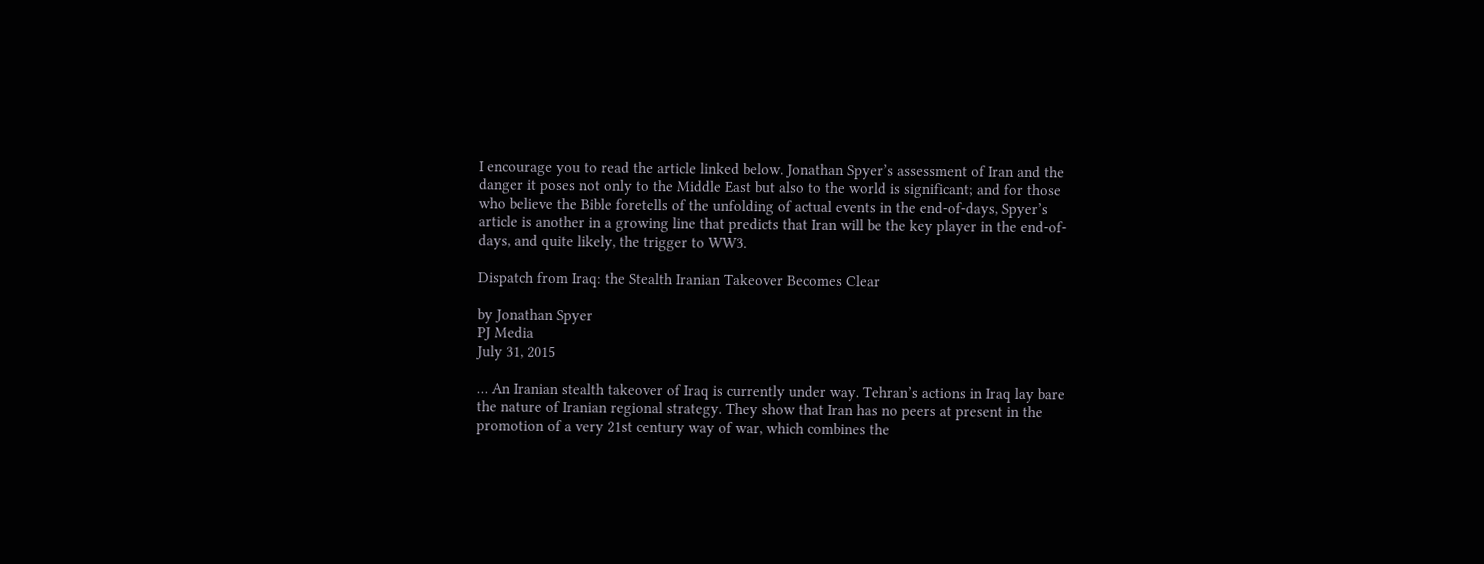I encourage you to read the article linked below. Jonathan Spyer’s assessment of Iran and the danger it poses not only to the Middle East but also to the world is significant; and for those who believe the Bible foretells of the unfolding of actual events in the end-of-days, Spyer’s article is another in a growing line that predicts that Iran will be the key player in the end-of-days, and quite likely, the trigger to WW3.

Dispatch from Iraq: the Stealth Iranian Takeover Becomes Clear

by Jonathan Spyer
PJ Media
July 31, 2015

… An Iranian stealth takeover of Iraq is currently under way. Tehran’s actions in Iraq lay bare the nature of Iranian regional strategy. They show that Iran has no peers at present in the promotion of a very 21st century way of war, which combines the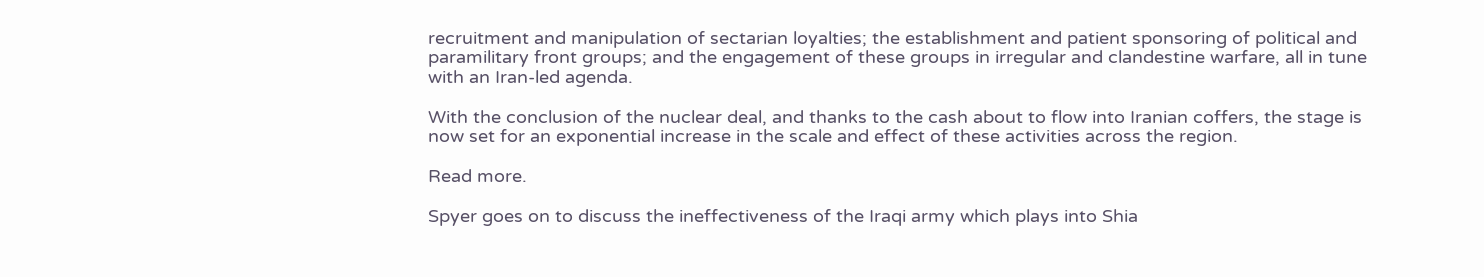recruitment and manipulation of sectarian loyalties; the establishment and patient sponsoring of political and paramilitary front groups; and the engagement of these groups in irregular and clandestine warfare, all in tune with an Iran-led agenda.

With the conclusion of the nuclear deal, and thanks to the cash about to flow into Iranian coffers, the stage is now set for an exponential increase in the scale and effect of these activities across the region.

Read more.

Spyer goes on to discuss the ineffectiveness of the Iraqi army which plays into Shia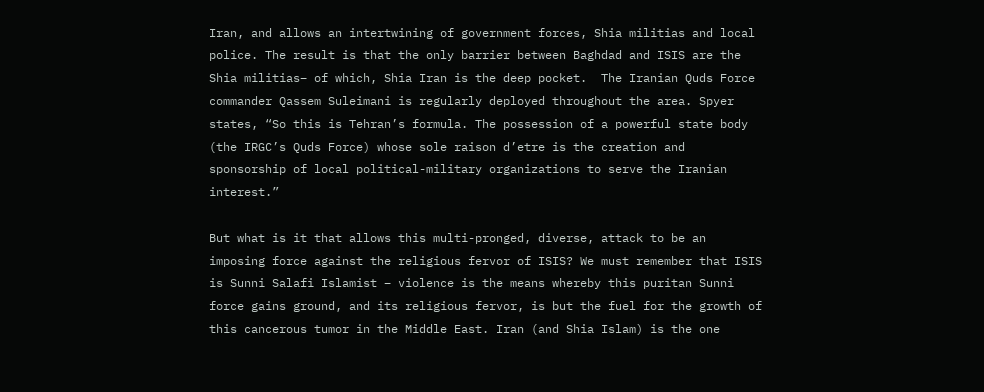Iran, and allows an intertwining of government forces, Shia militias and local police. The result is that the only barrier between Baghdad and ISIS are the Shia militias– of which, Shia Iran is the deep pocket.  The Iranian Quds Force commander Qassem Suleimani is regularly deployed throughout the area. Spyer states, “So this is Tehran’s formula. The possession of a powerful state body (the IRGC’s Quds Force) whose sole raison d’etre is the creation and sponsorship of local political-military organizations to serve the Iranian interest.”

But what is it that allows this multi-pronged, diverse, attack to be an imposing force against the religious fervor of ISIS? We must remember that ISIS is Sunni Salafi Islamist – violence is the means whereby this puritan Sunni force gains ground, and its religious fervor, is but the fuel for the growth of this cancerous tumor in the Middle East. Iran (and Shia Islam) is the one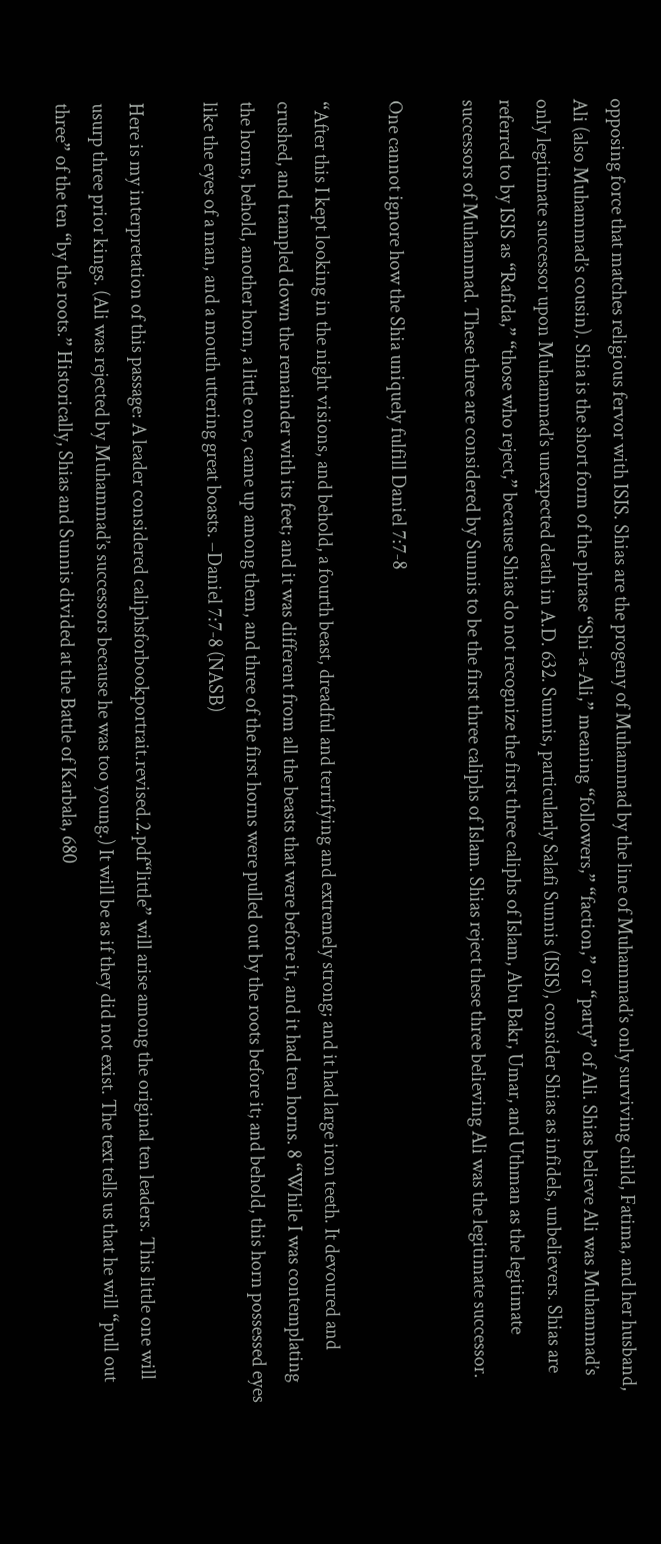opposing force that matches religious fervor with ISIS. Shias are the progeny of Muhammad by the line of Muhammad’s only surviving child, Fatima, and her husband, Ali (also Muhammad’s cousin). Shia is the short form of the phrase “Shi-a-Ali,” meaning “followers,” “faction,” or “party” of Ali. Shias believe Ali was Muhammad’s only legitimate successor upon Muhammad’s unexpected death in A.D. 632. Sunnis, particularly Salafi Sunnis (ISIS), consider Shias as infidels, unbelievers. Shias are referred to by ISIS as “Rafida,” “those who reject,” because Shias do not recognize the first three caliphs of Islam, Abu Bakr, Umar, and Uthman as the legitimate successors of Muhammad. These three are considered by Sunnis to be the first three caliphs of Islam. Shias reject these three believing Ali was the legitimate successor.

One cannot ignore how the Shia uniquely fulfill Daniel 7:7-8

“After this I kept looking in the night visions, and behold, a fourth beast, dreadful and terrifying and extremely strong; and it had large iron teeth. It devoured and crushed, and trampled down the remainder with its feet; and it was different from all the beasts that were before it, and it had ten horns. 8 “While I was contemplating the horns, behold, another horn, a little one, came up among them, and three of the first horns were pulled out by the roots before it; and behold, this horn possessed eyes like the eyes of a man, and a mouth uttering great boasts. –Daniel 7:7-8 (NASB)

Here is my interpretation of this passage: A leader considered caliphsforbookportrait.revised.2.pdf“little” will arise among the original ten leaders. This little one will usurp three prior kings. (Ali was rejected by Muhammad’s successors because he was too young.) It will be as if they did not exist. The text tells us that he will “pull out three” of the ten “by the roots.” Historically, Shias and Sunnis divided at the Battle of Karbala, 680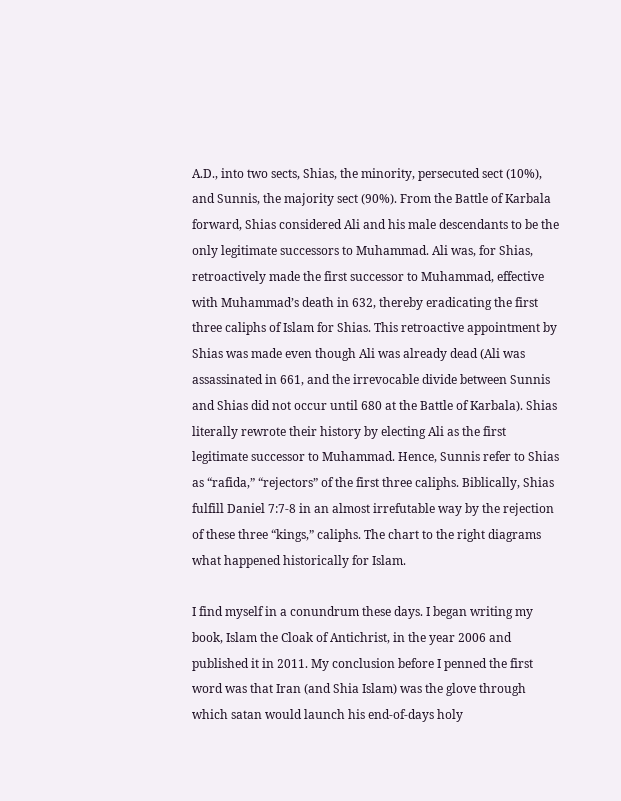A.D., into two sects, Shias, the minority, persecuted sect (10%), and Sunnis, the majority sect (90%). From the Battle of Karbala forward, Shias considered Ali and his male descendants to be the only legitimate successors to Muhammad. Ali was, for Shias, retroactively made the first successor to Muhammad, effective with Muhammad’s death in 632, thereby eradicating the first three caliphs of Islam for Shias. This retroactive appointment by Shias was made even though Ali was already dead (Ali was assassinated in 661, and the irrevocable divide between Sunnis and Shias did not occur until 680 at the Battle of Karbala). Shias literally rewrote their history by electing Ali as the first legitimate successor to Muhammad. Hence, Sunnis refer to Shias as “rafida,” “rejectors” of the first three caliphs. Biblically, Shias fulfill Daniel 7:7-8 in an almost irrefutable way by the rejection of these three “kings,” caliphs. The chart to the right diagrams what happened historically for Islam.

I find myself in a conundrum these days. I began writing my book, Islam the Cloak of Antichrist, in the year 2006 and published it in 2011. My conclusion before I penned the first word was that Iran (and Shia Islam) was the glove through which satan would launch his end-of-days holy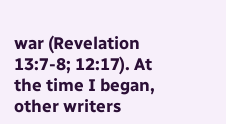war (Revelation 13:7-8; 12:17). At the time I began, other writers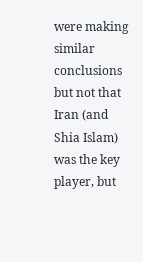were making similar conclusions but not that Iran (and Shia Islam) was the key player, but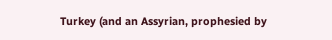Turkey (and an Assyrian, prophesied by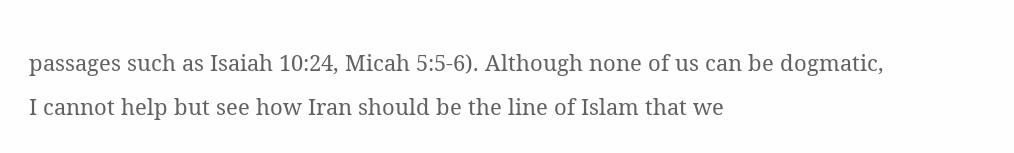passages such as Isaiah 10:24, Micah 5:5-6). Although none of us can be dogmatic, I cannot help but see how Iran should be the line of Islam that we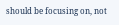should be focusing on, not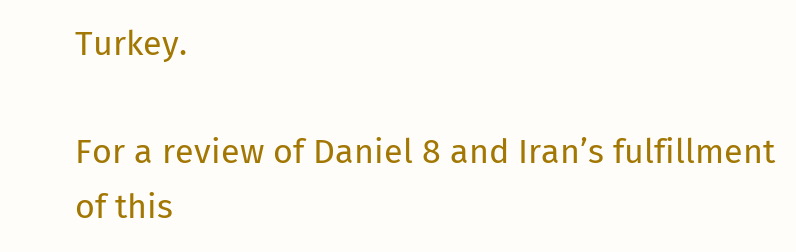Turkey.

For a review of Daniel 8 and Iran’s fulfillment of this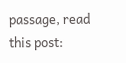passage, read this post: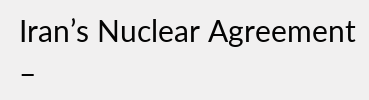Iran’s Nuclear Agreement –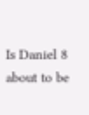Is Daniel 8 about to be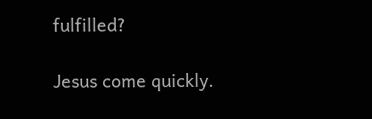fulfilled?

Jesus come quickly.